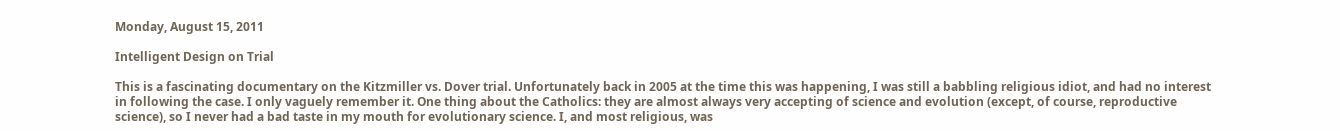Monday, August 15, 2011

Intelligent Design on Trial

This is a fascinating documentary on the Kitzmiller vs. Dover trial. Unfortunately back in 2005 at the time this was happening, I was still a babbling religious idiot, and had no interest in following the case. I only vaguely remember it. One thing about the Catholics: they are almost always very accepting of science and evolution (except, of course, reproductive science), so I never had a bad taste in my mouth for evolutionary science. I, and most religious, was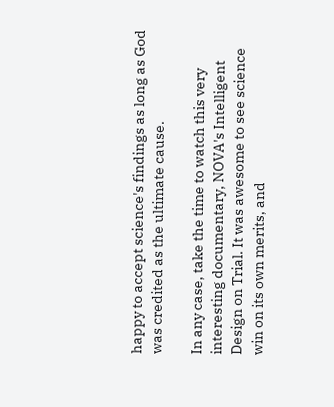happy to accept science's findings as long as God was credited as the ultimate cause.

In any case, take the time to watch this very interesting documentary, NOVA's Intelligent Design on Trial. It was awesome to see science win on its own merits, and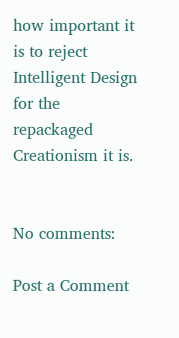how important it is to reject Intelligent Design for the repackaged Creationism it is.


No comments:

Post a Comment